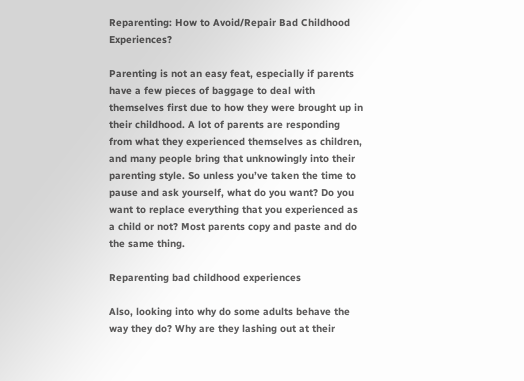Reparenting: How to Avoid/Repair Bad Childhood Experiences?

Parenting is not an easy feat, especially if parents have a few pieces of baggage to deal with themselves first due to how they were brought up in their childhood. A lot of parents are responding from what they experienced themselves as children, and many people bring that unknowingly into their parenting style. So unless you’ve taken the time to pause and ask yourself, what do you want? Do you want to replace everything that you experienced as a child or not? Most parents copy and paste and do the same thing.

Reparenting bad childhood experiences

Also, looking into why do some adults behave the way they do? Why are they lashing out at their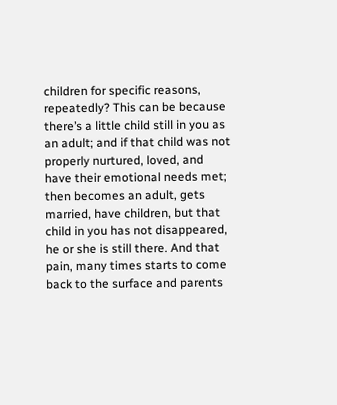children for specific reasons, repeatedly? This can be because there’s a little child still in you as an adult; and if that child was not properly nurtured, loved, and have their emotional needs met; then becomes an adult, gets married, have children, but that child in you has not disappeared, he or she is still there. And that pain, many times starts to come back to the surface and parents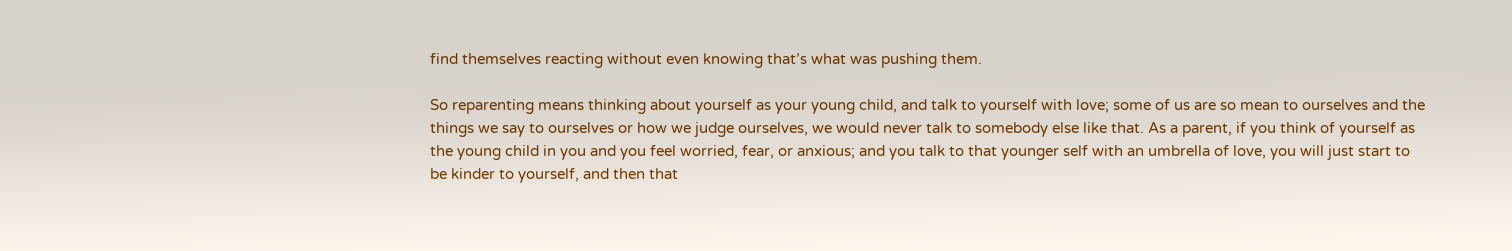find themselves reacting without even knowing that’s what was pushing them.

So reparenting means thinking about yourself as your young child, and talk to yourself with love; some of us are so mean to ourselves and the things we say to ourselves or how we judge ourselves, we would never talk to somebody else like that. As a parent, if you think of yourself as the young child in you and you feel worried, fear, or anxious; and you talk to that younger self with an umbrella of love, you will just start to be kinder to yourself, and then that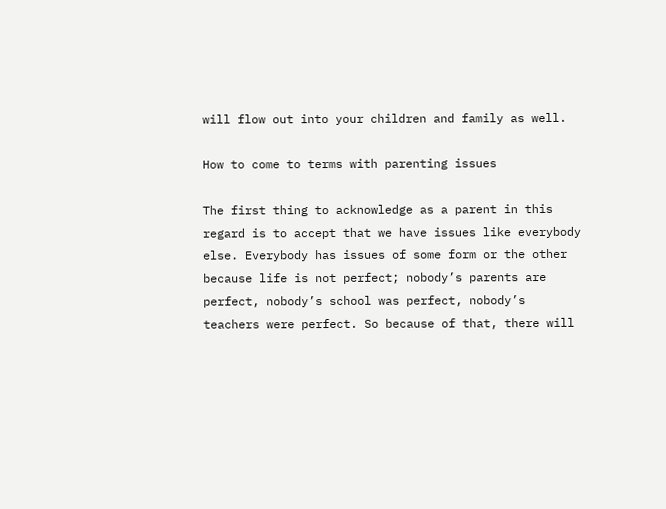will flow out into your children and family as well.

How to come to terms with parenting issues

The first thing to acknowledge as a parent in this regard is to accept that we have issues like everybody else. Everybody has issues of some form or the other because life is not perfect; nobody’s parents are perfect, nobody’s school was perfect, nobody’s teachers were perfect. So because of that, there will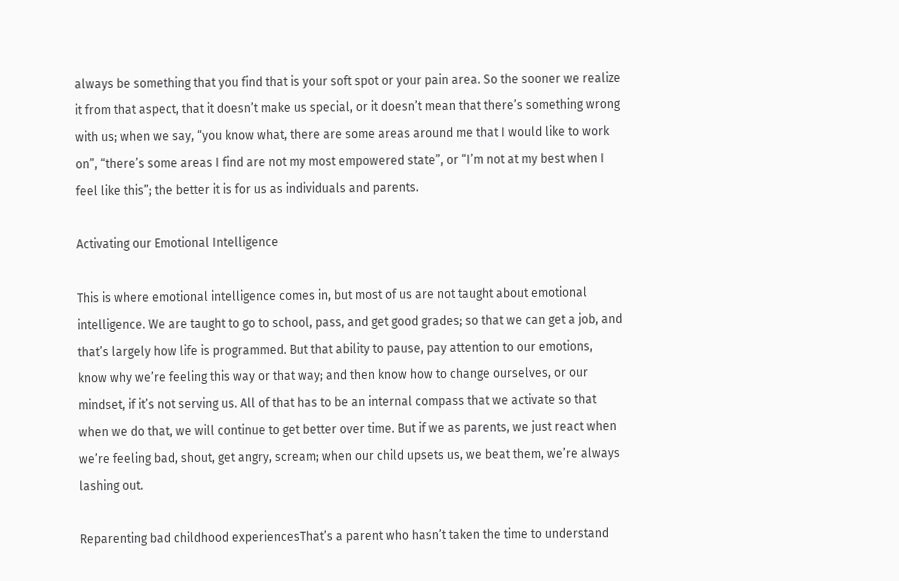always be something that you find that is your soft spot or your pain area. So the sooner we realize it from that aspect, that it doesn’t make us special, or it doesn’t mean that there’s something wrong with us; when we say, “you know what, there are some areas around me that I would like to work on”, “there’s some areas I find are not my most empowered state”, or “I’m not at my best when I feel like this”; the better it is for us as individuals and parents.

Activating our Emotional Intelligence

This is where emotional intelligence comes in, but most of us are not taught about emotional intelligence. We are taught to go to school, pass, and get good grades; so that we can get a job, and that’s largely how life is programmed. But that ability to pause, pay attention to our emotions, know why we’re feeling this way or that way; and then know how to change ourselves, or our mindset, if it’s not serving us. All of that has to be an internal compass that we activate so that when we do that, we will continue to get better over time. But if we as parents, we just react when we’re feeling bad, shout, get angry, scream; when our child upsets us, we beat them, we’re always lashing out.

Reparenting bad childhood experiencesThat’s a parent who hasn’t taken the time to understand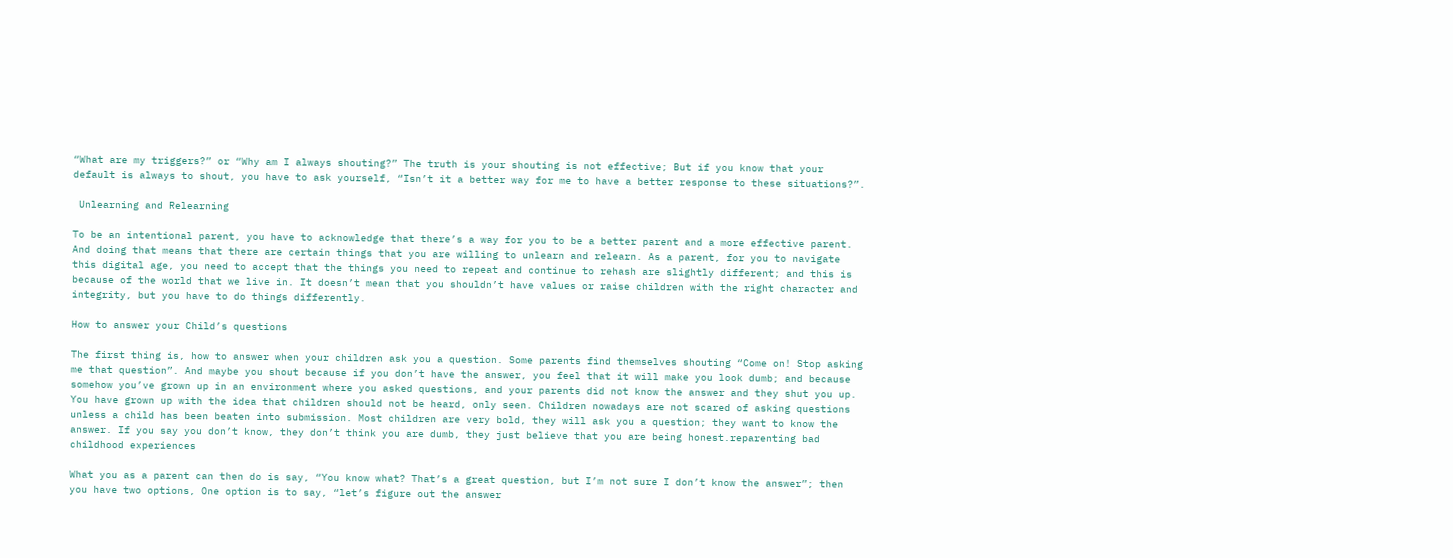“What are my triggers?” or “Why am I always shouting?” The truth is your shouting is not effective; But if you know that your default is always to shout, you have to ask yourself, “Isn’t it a better way for me to have a better response to these situations?”.

 Unlearning and Relearning

To be an intentional parent, you have to acknowledge that there’s a way for you to be a better parent and a more effective parent. And doing that means that there are certain things that you are willing to unlearn and relearn. As a parent, for you to navigate this digital age, you need to accept that the things you need to repeat and continue to rehash are slightly different; and this is because of the world that we live in. It doesn’t mean that you shouldn’t have values or raise children with the right character and integrity, but you have to do things differently.

How to answer your Child’s questions

The first thing is, how to answer when your children ask you a question. Some parents find themselves shouting “Come on! Stop asking me that question”. And maybe you shout because if you don’t have the answer, you feel that it will make you look dumb; and because somehow you’ve grown up in an environment where you asked questions, and your parents did not know the answer and they shut you up. You have grown up with the idea that children should not be heard, only seen. Children nowadays are not scared of asking questions unless a child has been beaten into submission. Most children are very bold, they will ask you a question; they want to know the answer. If you say you don’t know, they don’t think you are dumb, they just believe that you are being honest.reparenting bad childhood experiences

What you as a parent can then do is say, “You know what? That’s a great question, but I’m not sure I don’t know the answer”; then you have two options, One option is to say, “let’s figure out the answer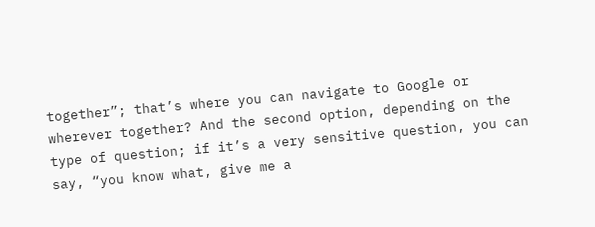together”; that’s where you can navigate to Google or wherever together? And the second option, depending on the type of question; if it’s a very sensitive question, you can say, “you know what, give me a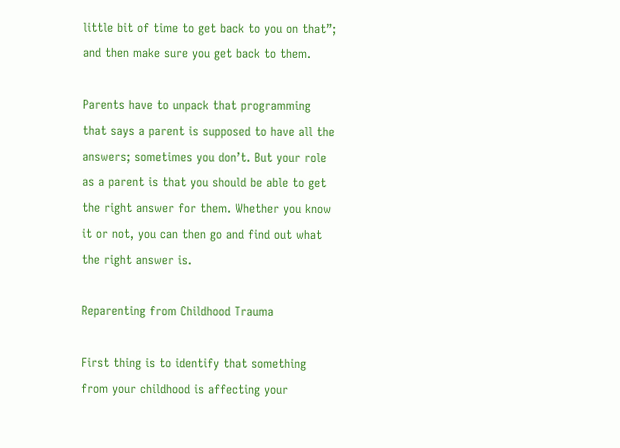little bit of time to get back to you on that”; and then make sure you get back to them.

Parents have to unpack that programming that says a parent is supposed to have all the answers; sometimes you don’t. But your role as a parent is that you should be able to get the right answer for them. Whether you know it or not, you can then go and find out what the right answer is.

Reparenting from Childhood Trauma

First thing is to identify that something from your childhood is affecting your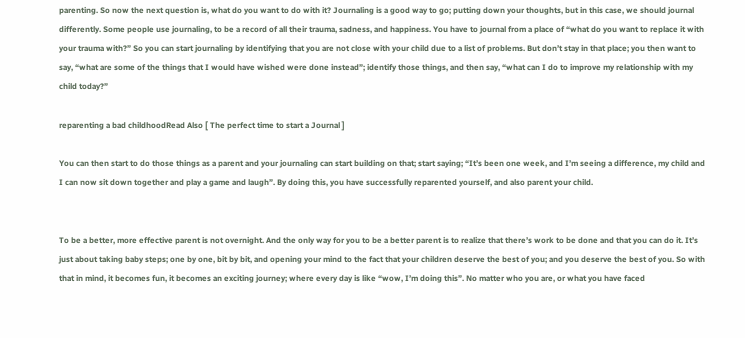parenting. So now the next question is, what do you want to do with it? Journaling is a good way to go; putting down your thoughts, but in this case, we should journal differently. Some people use journaling, to be a record of all their trauma, sadness, and happiness. You have to journal from a place of “what do you want to replace it with your trauma with?” So you can start journaling by identifying that you are not close with your child due to a list of problems. But don’t stay in that place; you then want to say, “what are some of the things that I would have wished were done instead”; identify those things, and then say, “what can I do to improve my relationship with my child today?”

reparenting a bad childhoodRead Also [ The perfect time to start a Journal ]

You can then start to do those things as a parent and your journaling can start building on that; start saying; “It’s been one week, and I’m seeing a difference, my child and I can now sit down together and play a game and laugh”. By doing this, you have successfully reparented yourself, and also parent your child.


To be a better, more effective parent is not overnight. And the only way for you to be a better parent is to realize that there’s work to be done and that you can do it. It’s just about taking baby steps; one by one, bit by bit, and opening your mind to the fact that your children deserve the best of you; and you deserve the best of you. So with that in mind, it becomes fun, it becomes an exciting journey; where every day is like “wow, I’m doing this”. No matter who you are, or what you have faced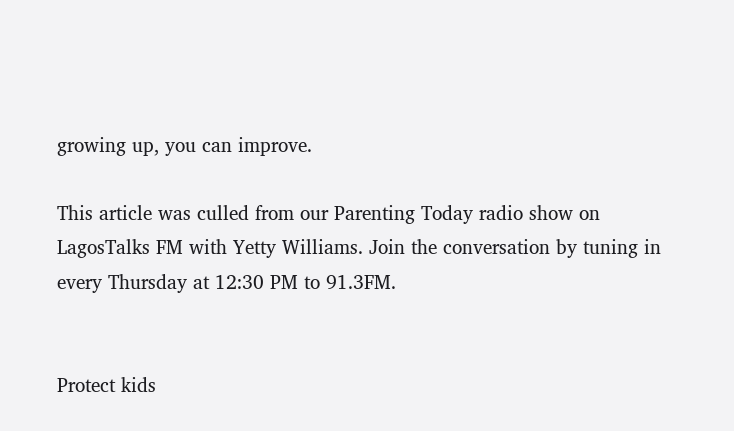growing up, you can improve.

This article was culled from our Parenting Today radio show on LagosTalks FM with Yetty Williams. Join the conversation by tuning in every Thursday at 12:30 PM to 91.3FM.


Protect kids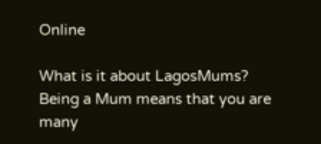Online

What is it about LagosMums? Being a Mum means that you are many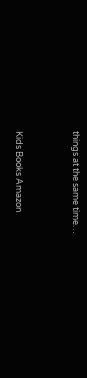things at the same time…


Kids Books Amazon